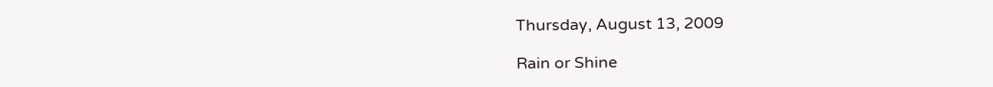Thursday, August 13, 2009

Rain or Shine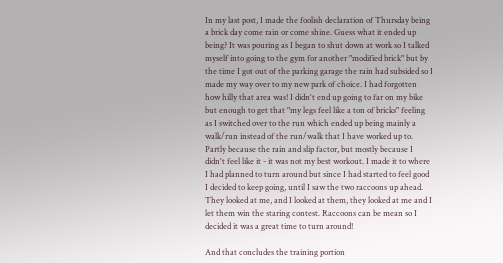In my last post, I made the foolish declaration of Thursday being a brick day come rain or come shine. Guess what it ended up being? It was pouring as I began to shut down at work so I talked myself into going to the gym for another "modified brick" but by the time I got out of the parking garage the rain had subsided so I made my way over to my new park of choice. I had forgotten how hilly that area was! I didn't end up going to far on my bike but enough to get that "my legs feel like a ton of bricks" feeling as I switched over to the run which ended up being mainly a walk/run instead of the run/walk that I have worked up to. Partly because the rain and slip factor, but mostly because I didn't feel like it - it was not my best workout. I made it to where I had planned to turn around but since I had started to feel good I decided to keep going, until I saw the two raccoons up ahead. They looked at me, and I looked at them, they looked at me and I let them win the staring contest. Raccoons can be mean so I decided it was a great time to turn around!

And that concludes the training portion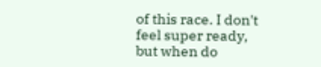of this race. I don't feel super ready, but when do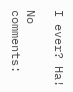I ever? Ha!

No comments: